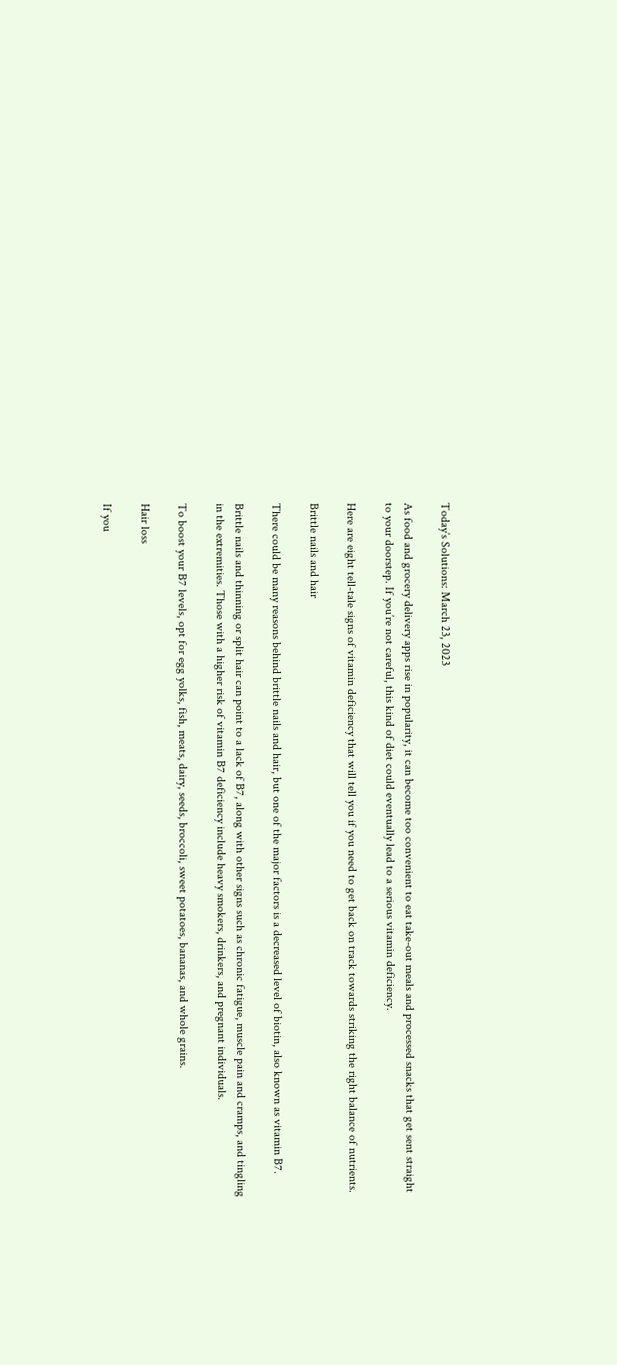Today’s Solutions: March 23, 2023

As food and grocery delivery apps rise in popularity, it can become too convenient to eat take-out meals and processed snacks that get sent straight to your doorstep. If you’re not careful, this kind of diet could eventually lead to a serious vitamin deficiency.

Here are eight tell-tale signs of vitamin deficiency that will tell you if you need to get back on track towards striking the right balance of nutrients.

Brittle nails and hair

There could be many reasons behind brittle nails and hair, but one of the major factors is a decreased level of biotin, also known as vitamin B7.

Brittle nails and thinning or split hair can point to a lack of B7, along with other signs such as chronic fatigue, muscle pain and cramps, and tingling in the extremities. Those with a higher risk of vitamin B7 deficiency include heavy smokers, drinkers, and pregnant individuals.

To boost your B7 levels, opt for egg yolks, fish, meats, dairy, seeds, broccoli, sweet potatoes, bananas, and whole grains.

Hair loss

If you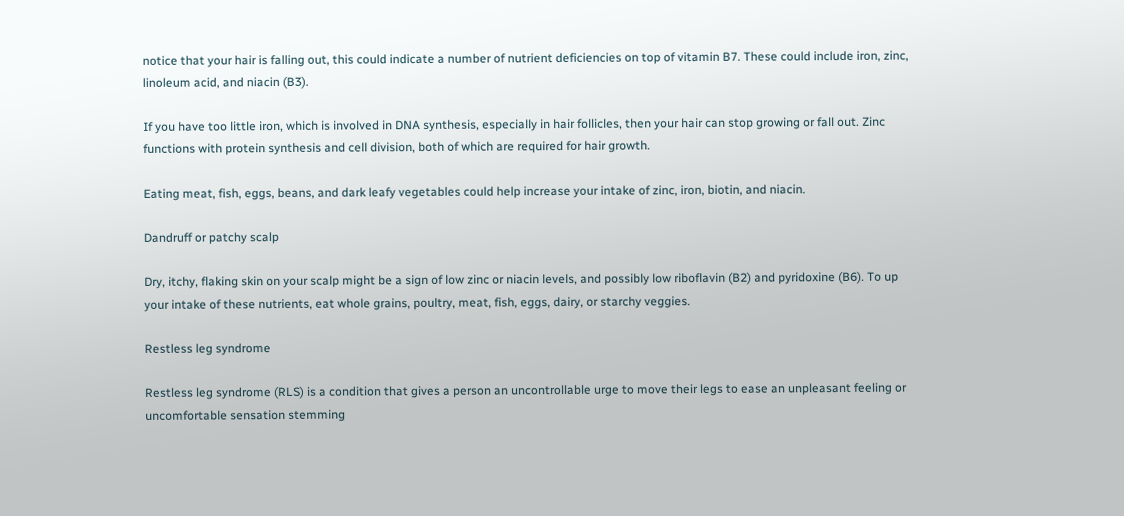notice that your hair is falling out, this could indicate a number of nutrient deficiencies on top of vitamin B7. These could include iron, zinc, linoleum acid, and niacin (B3).

If you have too little iron, which is involved in DNA synthesis, especially in hair follicles, then your hair can stop growing or fall out. Zinc functions with protein synthesis and cell division, both of which are required for hair growth.

Eating meat, fish, eggs, beans, and dark leafy vegetables could help increase your intake of zinc, iron, biotin, and niacin.

Dandruff or patchy scalp

Dry, itchy, flaking skin on your scalp might be a sign of low zinc or niacin levels, and possibly low riboflavin (B2) and pyridoxine (B6). To up your intake of these nutrients, eat whole grains, poultry, meat, fish, eggs, dairy, or starchy veggies.

Restless leg syndrome

Restless leg syndrome (RLS) is a condition that gives a person an uncontrollable urge to move their legs to ease an unpleasant feeling or uncomfortable sensation stemming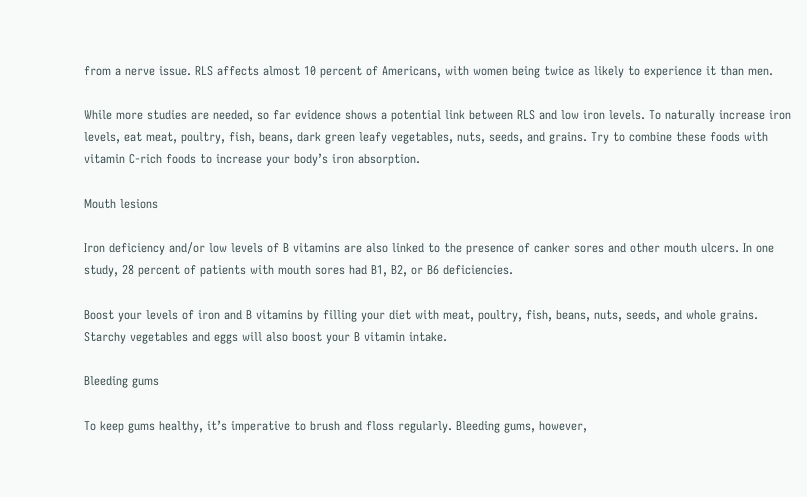from a nerve issue. RLS affects almost 10 percent of Americans, with women being twice as likely to experience it than men.

While more studies are needed, so far evidence shows a potential link between RLS and low iron levels. To naturally increase iron levels, eat meat, poultry, fish, beans, dark green leafy vegetables, nuts, seeds, and grains. Try to combine these foods with vitamin C-rich foods to increase your body’s iron absorption.

Mouth lesions

Iron deficiency and/or low levels of B vitamins are also linked to the presence of canker sores and other mouth ulcers. In one study, 28 percent of patients with mouth sores had B1, B2, or B6 deficiencies.

Boost your levels of iron and B vitamins by filling your diet with meat, poultry, fish, beans, nuts, seeds, and whole grains. Starchy vegetables and eggs will also boost your B vitamin intake.

Bleeding gums

To keep gums healthy, it’s imperative to brush and floss regularly. Bleeding gums, however,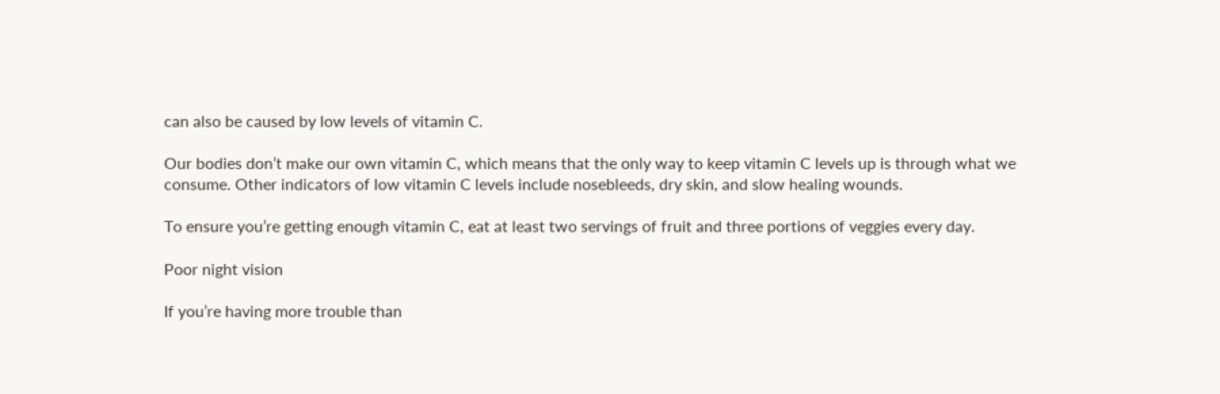can also be caused by low levels of vitamin C.

Our bodies don’t make our own vitamin C, which means that the only way to keep vitamin C levels up is through what we consume. Other indicators of low vitamin C levels include nosebleeds, dry skin, and slow healing wounds.

To ensure you’re getting enough vitamin C, eat at least two servings of fruit and three portions of veggies every day.

Poor night vision

If you’re having more trouble than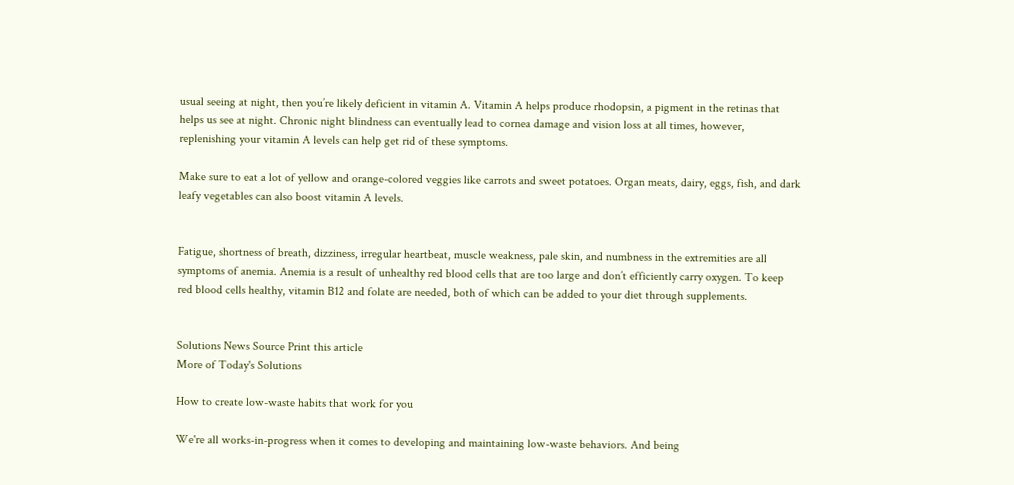usual seeing at night, then you’re likely deficient in vitamin A. Vitamin A helps produce rhodopsin, a pigment in the retinas that helps us see at night. Chronic night blindness can eventually lead to cornea damage and vision loss at all times, however, replenishing your vitamin A levels can help get rid of these symptoms.

Make sure to eat a lot of yellow and orange-colored veggies like carrots and sweet potatoes. Organ meats, dairy, eggs, fish, and dark leafy vegetables can also boost vitamin A levels.


Fatigue, shortness of breath, dizziness, irregular heartbeat, muscle weakness, pale skin, and numbness in the extremities are all symptoms of anemia. Anemia is a result of unhealthy red blood cells that are too large and don’t efficiently carry oxygen. To keep red blood cells healthy, vitamin B12 and folate are needed, both of which can be added to your diet through supplements.


Solutions News Source Print this article
More of Today's Solutions

How to create low-waste habits that work for you

We're all works-in-progress when it comes to developing and maintaining low-waste behaviors. And being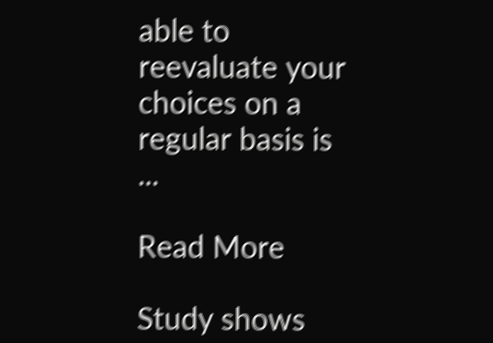able to reevaluate your choices on a regular basis is ...

Read More

Study shows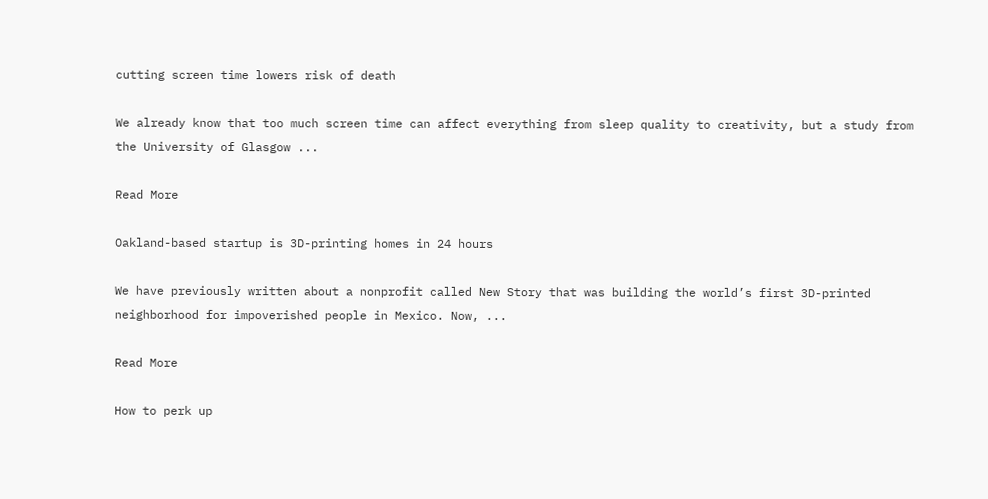cutting screen time lowers risk of death

We already know that too much screen time can affect everything from sleep quality to creativity, but a study from the University of Glasgow ...

Read More

Oakland-based startup is 3D-printing homes in 24 hours

We have previously written about a nonprofit called New Story that was building the world’s first 3D-printed neighborhood for impoverished people in Mexico. Now, ...

Read More

How to perk up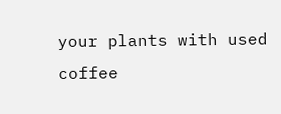your plants with used coffee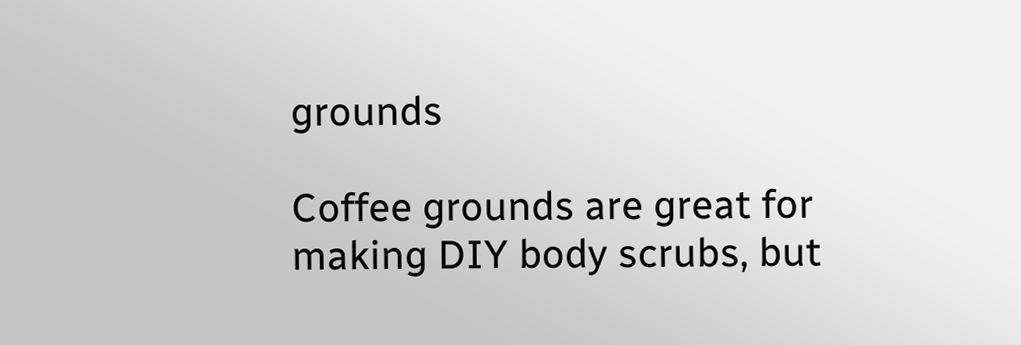grounds

Coffee grounds are great for making DIY body scrubs, but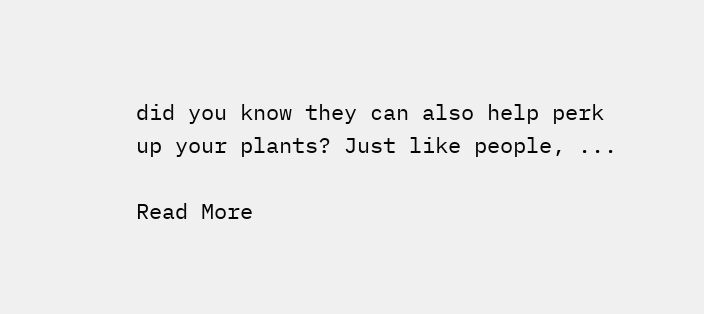did you know they can also help perk up your plants? Just like people, ...

Read More